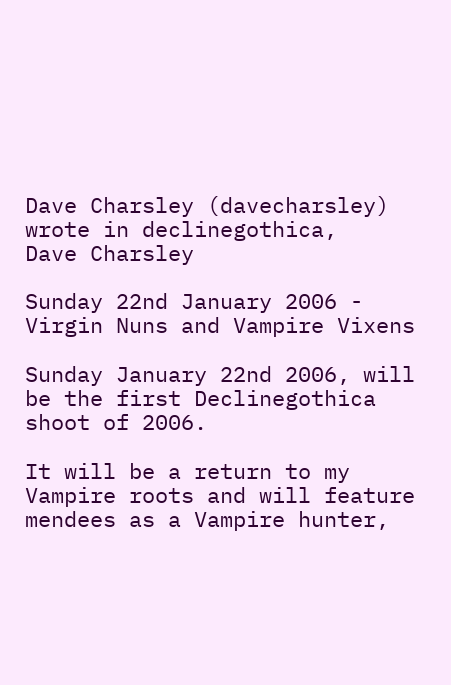Dave Charsley (davecharsley) wrote in declinegothica,
Dave Charsley

Sunday 22nd January 2006 - Virgin Nuns and Vampire Vixens

Sunday January 22nd 2006, will be the first Declinegothica shoot of 2006.

It will be a return to my Vampire roots and will feature mendees as a Vampire hunter,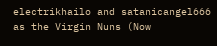electrikhailo and satanicangel666 as the Virgin Nuns (Now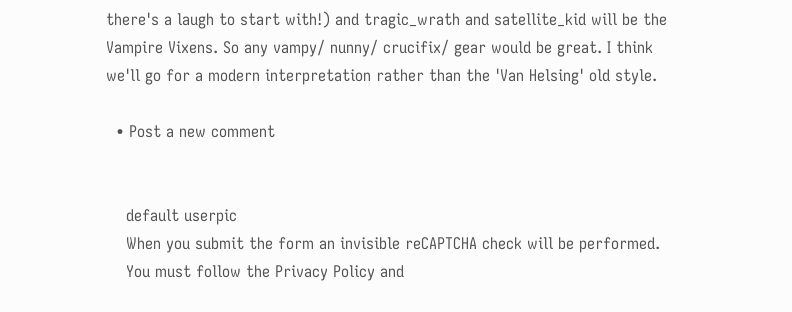there's a laugh to start with!) and tragic_wrath and satellite_kid will be the Vampire Vixens. So any vampy/ nunny/ crucifix/ gear would be great. I think we'll go for a modern interpretation rather than the 'Van Helsing' old style.

  • Post a new comment


    default userpic
    When you submit the form an invisible reCAPTCHA check will be performed.
    You must follow the Privacy Policy and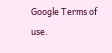Google Terms of use.